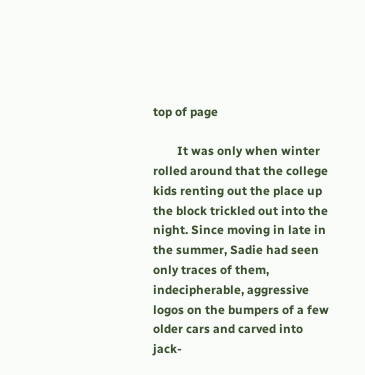top of page

        It was only when winter rolled around that the college kids renting out the place up the block trickled out into the night. Since moving in late in the summer, Sadie had seen only traces of them, indecipherable, aggressive logos on the bumpers of a few older cars and carved into jack-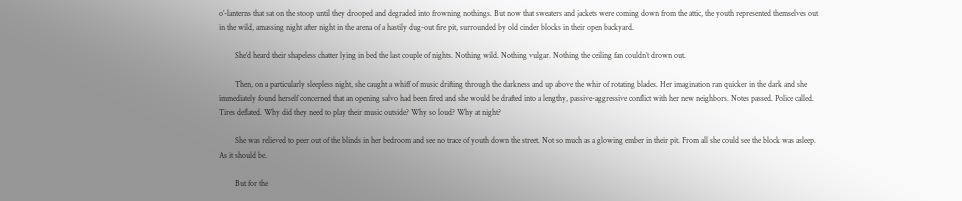o’-lanterns that sat on the stoop until they drooped and degraded into frowning nothings. But now that sweaters and jackets were coming down from the attic, the youth represented themselves out in the wild, amassing night after night in the arena of a hastily dug-out fire pit, surrounded by old cinder blocks in their open backyard.

        She’d heard their shapeless chatter lying in bed the last couple of nights. Nothing wild. Nothing vulgar. Nothing the ceiling fan couldn’t drown out.

        Then, on a particularly sleepless night, she caught a whiff of music drifting through the darkness and up above the whir of rotating blades. Her imagination ran quicker in the dark and she immediately found herself concerned that an opening salvo had been fired and she would be drafted into a lengthy, passive-aggressive conflict with her new neighbors. Notes passed. Police called. Tires deflated. Why did they need to play their music outside? Why so loud? Why at night?

        She was relieved to peer out of the blinds in her bedroom and see no trace of youth down the street. Not so much as a glowing ember in their pit. From all she could see the block was asleep. As it should be.

        But for the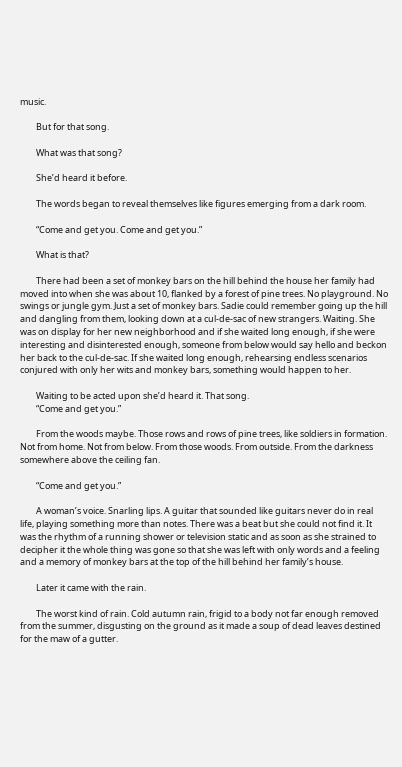music.

        But for that song.

        What was that song?

        She’d heard it before.

        The words began to reveal themselves like figures emerging from a dark room.

        “Come and get you. Come and get you.”

        What is that?

        There had been a set of monkey bars on the hill behind the house her family had moved into when she was about 10, flanked by a forest of pine trees. No playground. No swings or jungle gym. Just a set of monkey bars. Sadie could remember going up the hill and dangling from them, looking down at a cul-de-sac of new strangers. Waiting. She was on display for her new neighborhood and if she waited long enough, if she were interesting and disinterested enough, someone from below would say hello and beckon her back to the cul-de-sac. If she waited long enough, rehearsing endless scenarios conjured with only her wits and monkey bars, something would happen to her.

        Waiting to be acted upon she’d heard it. That song.
        “Come and get you.”

        From the woods maybe. Those rows and rows of pine trees, like soldiers in formation. Not from home. Not from below. From those woods. From outside. From the darkness somewhere above the ceiling fan.

        “Come and get you.”

        A woman’s voice. Snarling lips. A guitar that sounded like guitars never do in real life, playing something more than notes. There was a beat but she could not find it. It was the rhythm of a running shower or television static and as soon as she strained to decipher it the whole thing was gone so that she was left with only words and a feeling and a memory of monkey bars at the top of the hill behind her family’s house.

        Later it came with the rain.

        The worst kind of rain. Cold autumn rain, frigid to a body not far enough removed from the summer, disgusting on the ground as it made a soup of dead leaves destined for the maw of a gutter.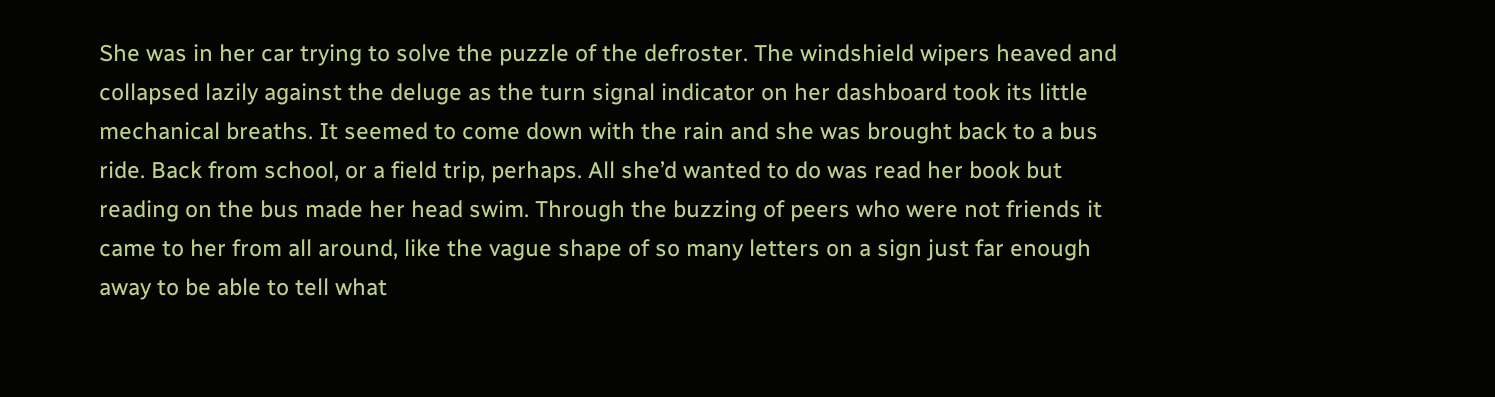She was in her car trying to solve the puzzle of the defroster. The windshield wipers heaved and collapsed lazily against the deluge as the turn signal indicator on her dashboard took its little mechanical breaths. It seemed to come down with the rain and she was brought back to a bus ride. Back from school, or a field trip, perhaps. All she’d wanted to do was read her book but reading on the bus made her head swim. Through the buzzing of peers who were not friends it came to her from all around, like the vague shape of so many letters on a sign just far enough away to be able to tell what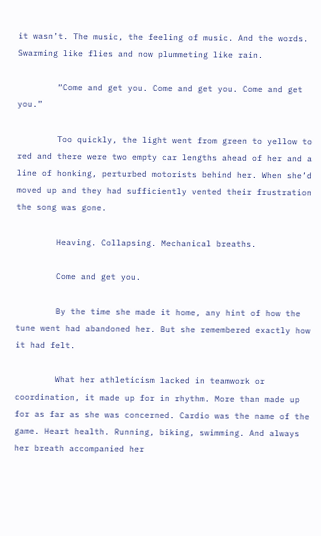it wasn’t. The music, the feeling of music. And the words. Swarming like flies and now plummeting like rain.

        “Come and get you. Come and get you. Come and get you.”

        Too quickly, the light went from green to yellow to red and there were two empty car lengths ahead of her and a line of honking, perturbed motorists behind her. When she’d moved up and they had sufficiently vented their frustration the song was gone.

        Heaving. Collapsing. Mechanical breaths.

        Come and get you.

        By the time she made it home, any hint of how the tune went had abandoned her. But she remembered exactly how it had felt.

        What her athleticism lacked in teamwork or coordination, it made up for in rhythm. More than made up for as far as she was concerned. Cardio was the name of the game. Heart health. Running, biking, swimming. And always her breath accompanied her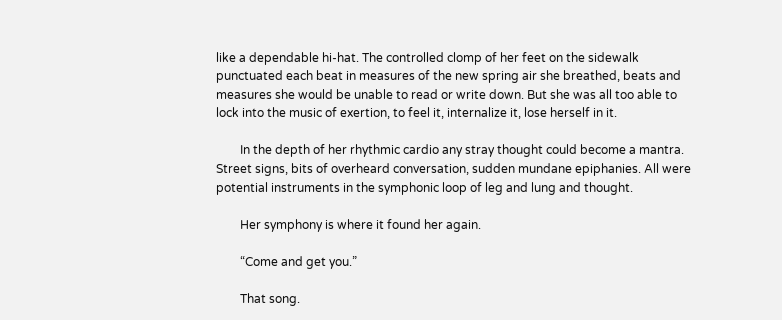like a dependable hi-hat. The controlled clomp of her feet on the sidewalk punctuated each beat in measures of the new spring air she breathed, beats and measures she would be unable to read or write down. But she was all too able to lock into the music of exertion, to feel it, internalize it, lose herself in it.

        In the depth of her rhythmic cardio any stray thought could become a mantra. Street signs, bits of overheard conversation, sudden mundane epiphanies. All were potential instruments in the symphonic loop of leg and lung and thought.

        Her symphony is where it found her again.

        “Come and get you.”

        That song.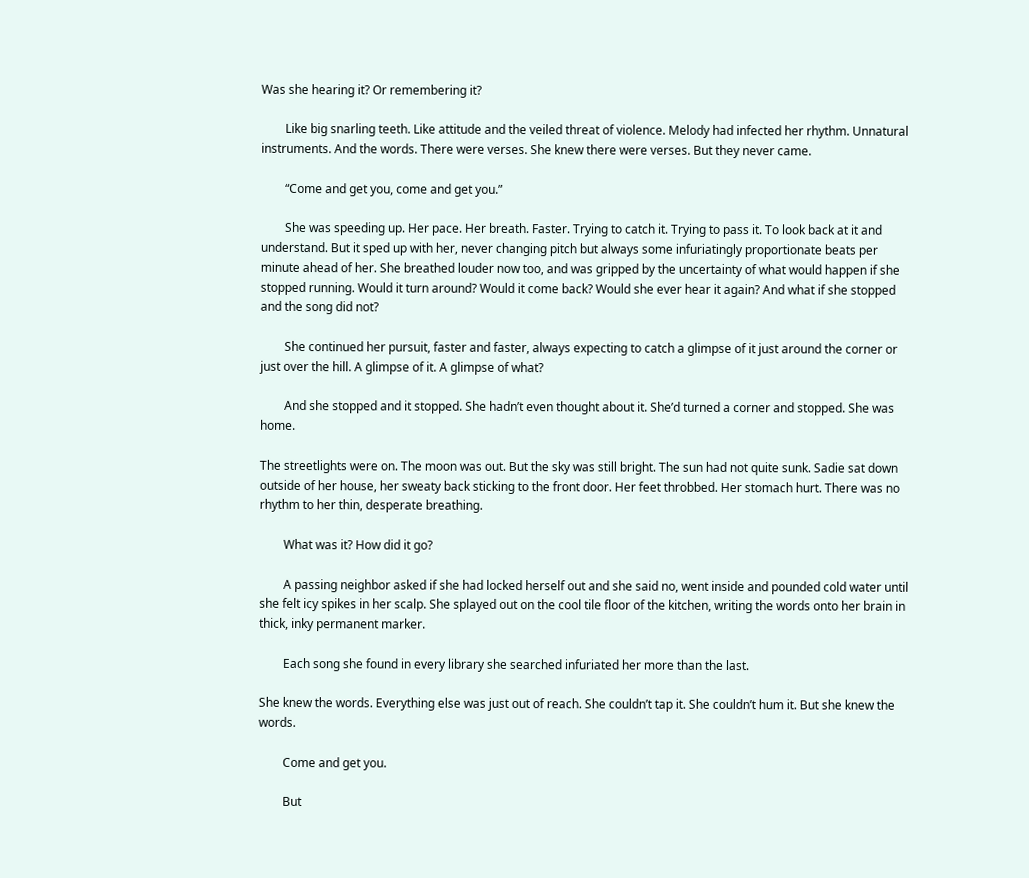Was she hearing it? Or remembering it?

        Like big snarling teeth. Like attitude and the veiled threat of violence. Melody had infected her rhythm. Unnatural instruments. And the words. There were verses. She knew there were verses. But they never came.

        “Come and get you, come and get you.”

        She was speeding up. Her pace. Her breath. Faster. Trying to catch it. Trying to pass it. To look back at it and understand. But it sped up with her, never changing pitch but always some infuriatingly proportionate beats per minute ahead of her. She breathed louder now too, and was gripped by the uncertainty of what would happen if she stopped running. Would it turn around? Would it come back? Would she ever hear it again? And what if she stopped and the song did not?

        She continued her pursuit, faster and faster, always expecting to catch a glimpse of it just around the corner or just over the hill. A glimpse of it. A glimpse of what?

        And she stopped and it stopped. She hadn’t even thought about it. She’d turned a corner and stopped. She was home.

The streetlights were on. The moon was out. But the sky was still bright. The sun had not quite sunk. Sadie sat down outside of her house, her sweaty back sticking to the front door. Her feet throbbed. Her stomach hurt. There was no rhythm to her thin, desperate breathing.

        What was it? How did it go?

        A passing neighbor asked if she had locked herself out and she said no, went inside and pounded cold water until she felt icy spikes in her scalp. She splayed out on the cool tile floor of the kitchen, writing the words onto her brain in thick, inky permanent marker.

        Each song she found in every library she searched infuriated her more than the last.

She knew the words. Everything else was just out of reach. She couldn’t tap it. She couldn’t hum it. But she knew the words.

        Come and get you.

        But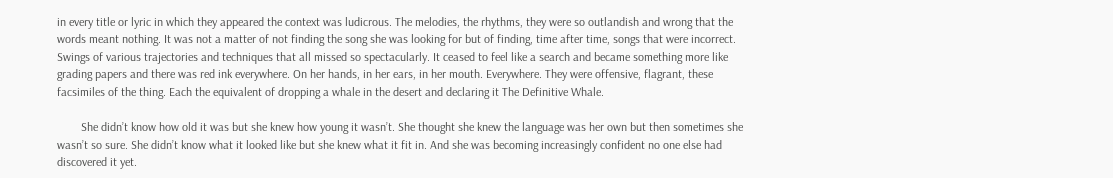in every title or lyric in which they appeared the context was ludicrous. The melodies, the rhythms, they were so outlandish and wrong that the words meant nothing. It was not a matter of not finding the song she was looking for but of finding, time after time, songs that were incorrect. Swings of various trajectories and techniques that all missed so spectacularly. It ceased to feel like a search and became something more like grading papers and there was red ink everywhere. On her hands, in her ears, in her mouth. Everywhere. They were offensive, flagrant, these facsimiles of the thing. Each the equivalent of dropping a whale in the desert and declaring it The Definitive Whale.

        She didn’t know how old it was but she knew how young it wasn’t. She thought she knew the language was her own but then sometimes she wasn’t so sure. She didn’t know what it looked like but she knew what it fit in. And she was becoming increasingly confident no one else had discovered it yet.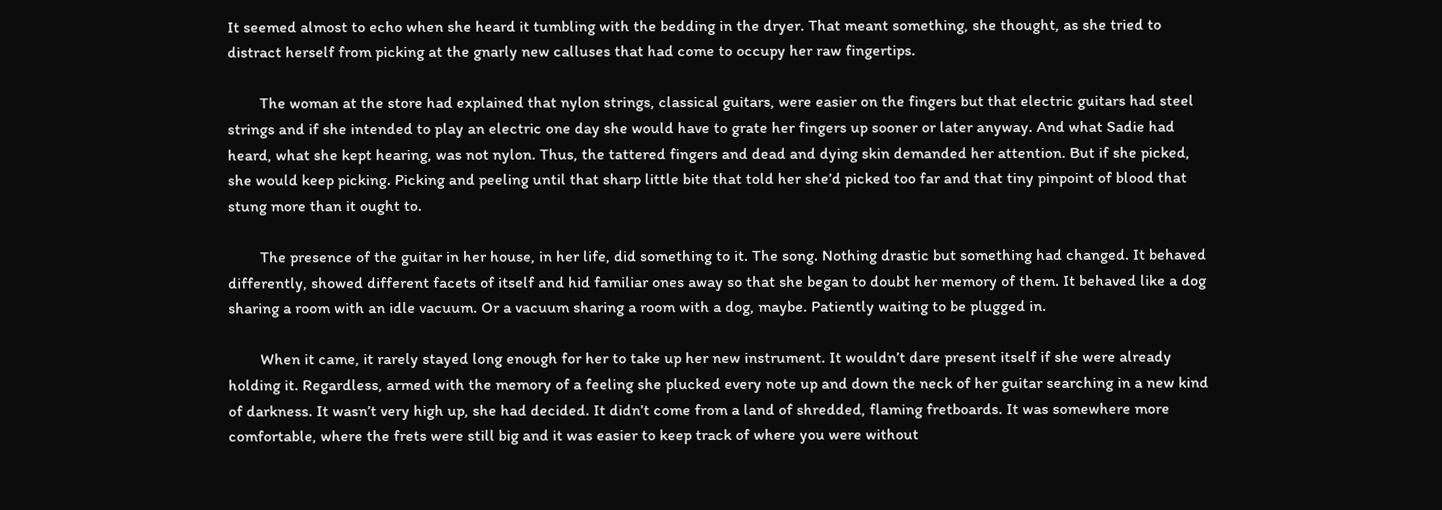It seemed almost to echo when she heard it tumbling with the bedding in the dryer. That meant something, she thought, as she tried to distract herself from picking at the gnarly new calluses that had come to occupy her raw fingertips.

        The woman at the store had explained that nylon strings, classical guitars, were easier on the fingers but that electric guitars had steel strings and if she intended to play an electric one day she would have to grate her fingers up sooner or later anyway. And what Sadie had heard, what she kept hearing, was not nylon. Thus, the tattered fingers and dead and dying skin demanded her attention. But if she picked, she would keep picking. Picking and peeling until that sharp little bite that told her she’d picked too far and that tiny pinpoint of blood that stung more than it ought to.

        The presence of the guitar in her house, in her life, did something to it. The song. Nothing drastic but something had changed. It behaved differently, showed different facets of itself and hid familiar ones away so that she began to doubt her memory of them. It behaved like a dog sharing a room with an idle vacuum. Or a vacuum sharing a room with a dog, maybe. Patiently waiting to be plugged in.

        When it came, it rarely stayed long enough for her to take up her new instrument. It wouldn’t dare present itself if she were already holding it. Regardless, armed with the memory of a feeling she plucked every note up and down the neck of her guitar searching in a new kind of darkness. It wasn’t very high up, she had decided. It didn’t come from a land of shredded, flaming fretboards. It was somewhere more comfortable, where the frets were still big and it was easier to keep track of where you were without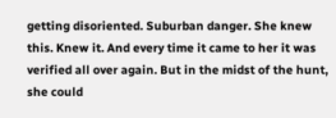getting disoriented. Suburban danger. She knew this. Knew it. And every time it came to her it was verified all over again. But in the midst of the hunt, she could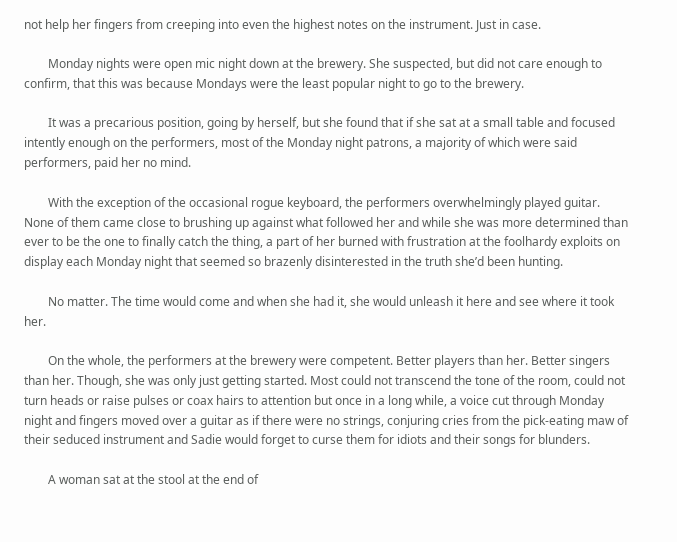not help her fingers from creeping into even the highest notes on the instrument. Just in case.

        Monday nights were open mic night down at the brewery. She suspected, but did not care enough to confirm, that this was because Mondays were the least popular night to go to the brewery.

        It was a precarious position, going by herself, but she found that if she sat at a small table and focused intently enough on the performers, most of the Monday night patrons, a majority of which were said performers, paid her no mind.

        With the exception of the occasional rogue keyboard, the performers overwhelmingly played guitar. None of them came close to brushing up against what followed her and while she was more determined than ever to be the one to finally catch the thing, a part of her burned with frustration at the foolhardy exploits on display each Monday night that seemed so brazenly disinterested in the truth she’d been hunting.

        No matter. The time would come and when she had it, she would unleash it here and see where it took her.

        On the whole, the performers at the brewery were competent. Better players than her. Better singers than her. Though, she was only just getting started. Most could not transcend the tone of the room, could not turn heads or raise pulses or coax hairs to attention but once in a long while, a voice cut through Monday night and fingers moved over a guitar as if there were no strings, conjuring cries from the pick-eating maw of their seduced instrument and Sadie would forget to curse them for idiots and their songs for blunders.

        A woman sat at the stool at the end of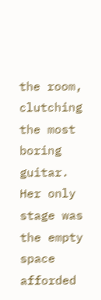the room, clutching the most boring guitar. Her only stage was the empty space afforded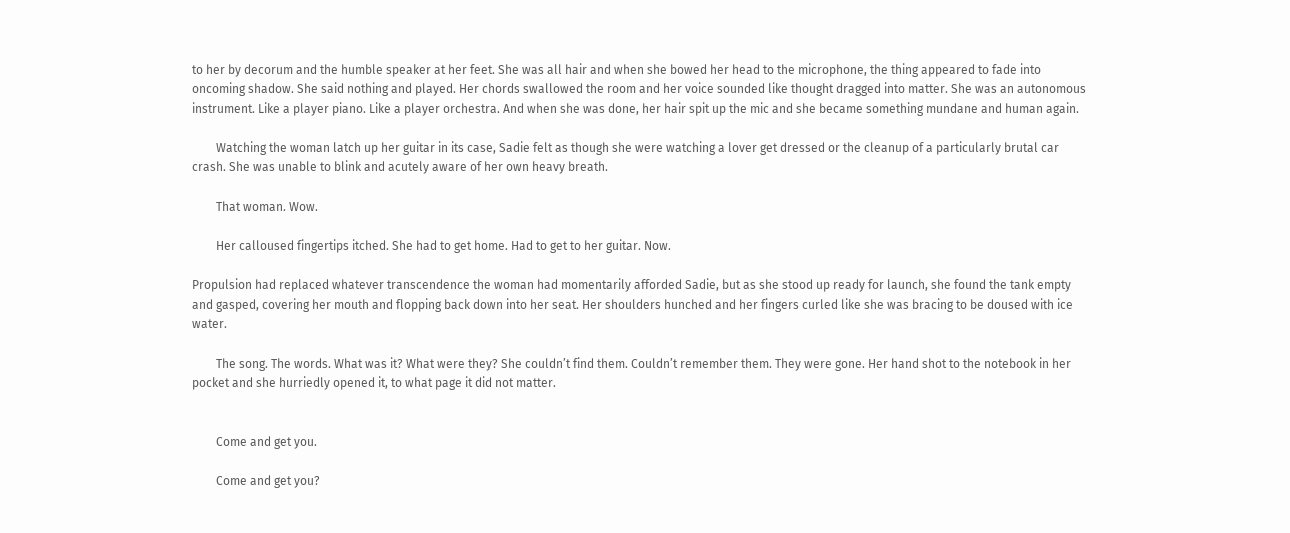to her by decorum and the humble speaker at her feet. She was all hair and when she bowed her head to the microphone, the thing appeared to fade into oncoming shadow. She said nothing and played. Her chords swallowed the room and her voice sounded like thought dragged into matter. She was an autonomous instrument. Like a player piano. Like a player orchestra. And when she was done, her hair spit up the mic and she became something mundane and human again.

        Watching the woman latch up her guitar in its case, Sadie felt as though she were watching a lover get dressed or the cleanup of a particularly brutal car crash. She was unable to blink and acutely aware of her own heavy breath.

        That woman. Wow.

        Her calloused fingertips itched. She had to get home. Had to get to her guitar. Now.

Propulsion had replaced whatever transcendence the woman had momentarily afforded Sadie, but as she stood up ready for launch, she found the tank empty and gasped, covering her mouth and flopping back down into her seat. Her shoulders hunched and her fingers curled like she was bracing to be doused with ice water.

        The song. The words. What was it? What were they? She couldn’t find them. Couldn’t remember them. They were gone. Her hand shot to the notebook in her pocket and she hurriedly opened it, to what page it did not matter.


        Come and get you.

        Come and get you?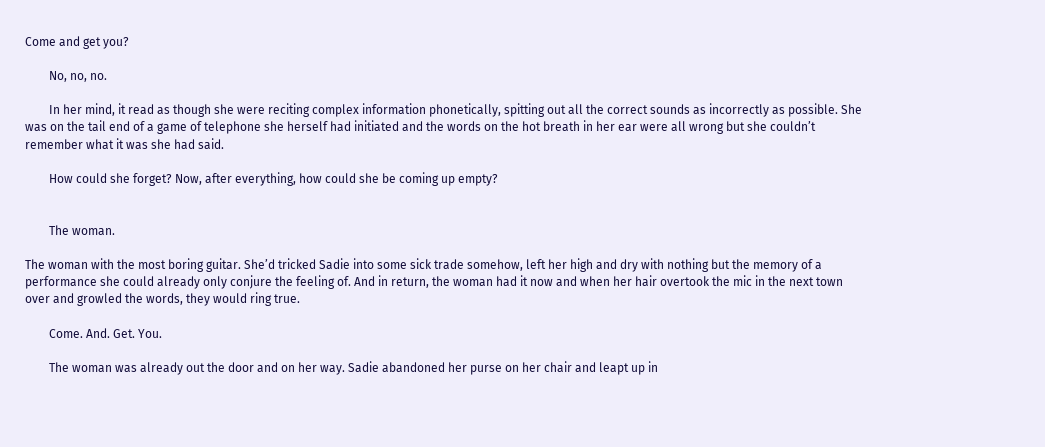Come and get you?

        No, no, no.

        In her mind, it read as though she were reciting complex information phonetically, spitting out all the correct sounds as incorrectly as possible. She was on the tail end of a game of telephone she herself had initiated and the words on the hot breath in her ear were all wrong but she couldn’t remember what it was she had said.

        How could she forget? Now, after everything, how could she be coming up empty?


        The woman.

The woman with the most boring guitar. She’d tricked Sadie into some sick trade somehow, left her high and dry with nothing but the memory of a performance she could already only conjure the feeling of. And in return, the woman had it now and when her hair overtook the mic in the next town over and growled the words, they would ring true.

        Come. And. Get. You.

        The woman was already out the door and on her way. Sadie abandoned her purse on her chair and leapt up in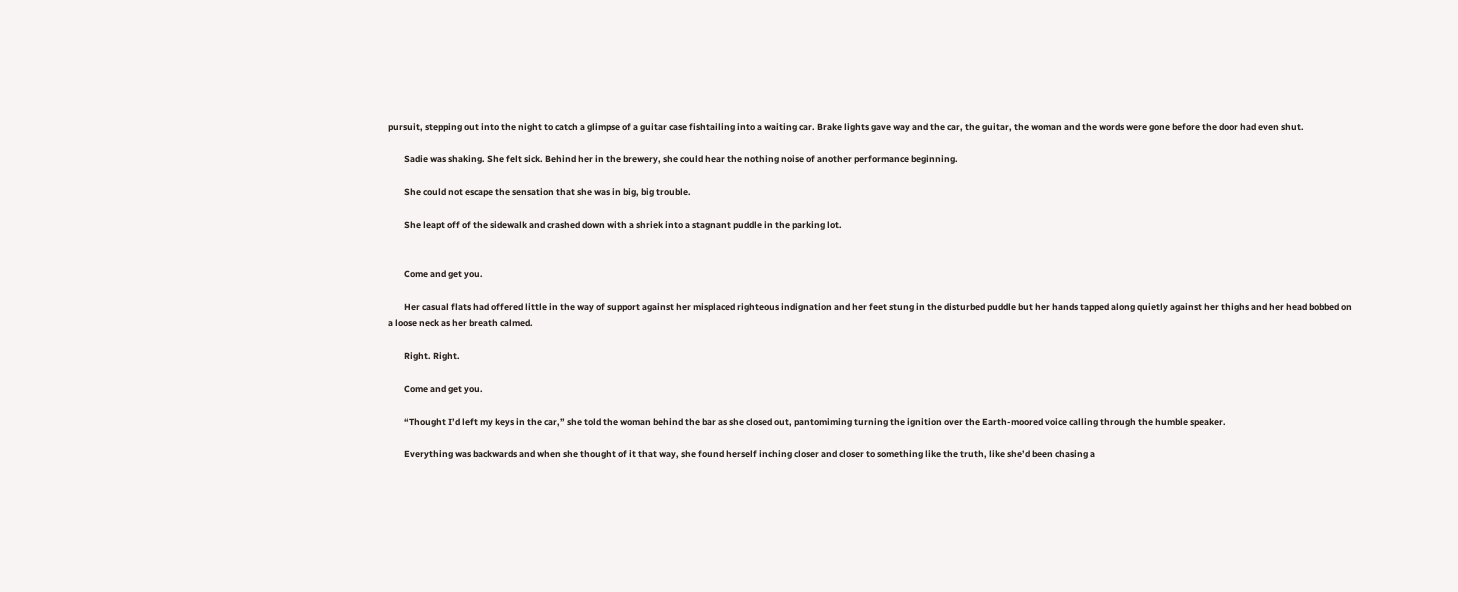pursuit, stepping out into the night to catch a glimpse of a guitar case fishtailing into a waiting car. Brake lights gave way and the car, the guitar, the woman and the words were gone before the door had even shut.

        Sadie was shaking. She felt sick. Behind her in the brewery, she could hear the nothing noise of another performance beginning.

        She could not escape the sensation that she was in big, big trouble.

        She leapt off of the sidewalk and crashed down with a shriek into a stagnant puddle in the parking lot.


        Come and get you.

        Her casual flats had offered little in the way of support against her misplaced righteous indignation and her feet stung in the disturbed puddle but her hands tapped along quietly against her thighs and her head bobbed on a loose neck as her breath calmed.

        Right. Right.

        Come and get you.

        “Thought I’d left my keys in the car,” she told the woman behind the bar as she closed out, pantomiming turning the ignition over the Earth-moored voice calling through the humble speaker.

        Everything was backwards and when she thought of it that way, she found herself inching closer and closer to something like the truth, like she’d been chasing a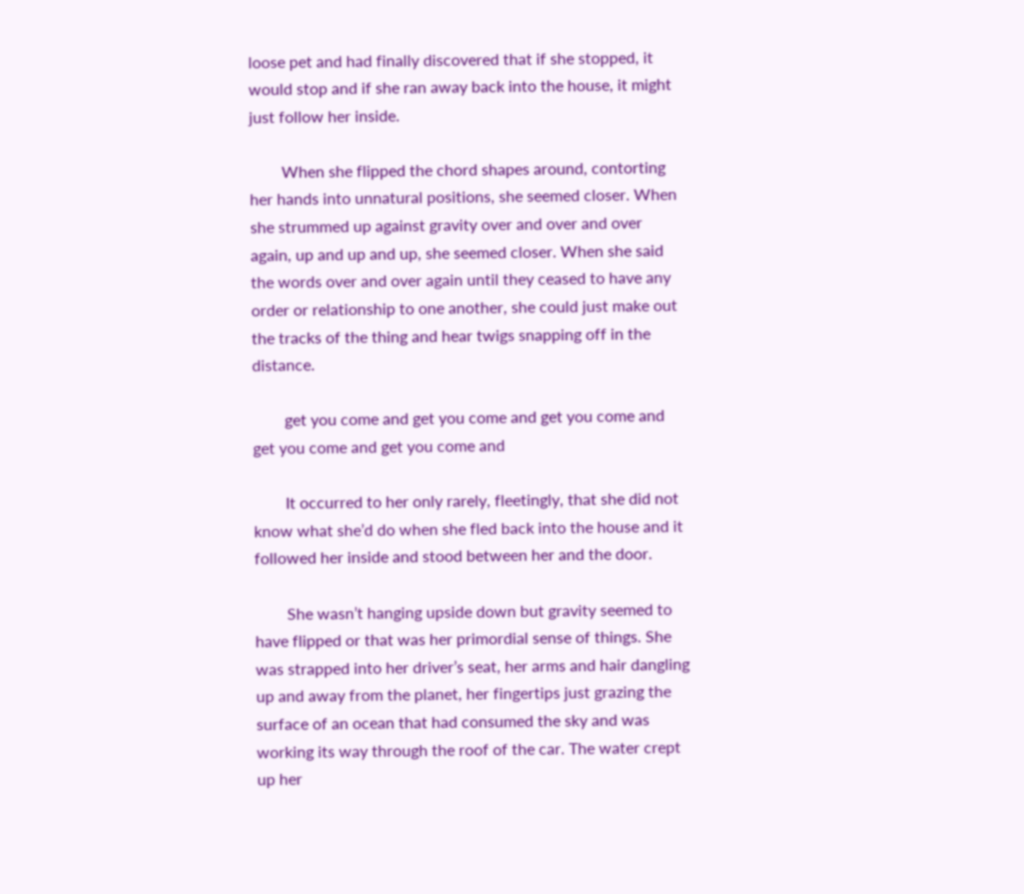loose pet and had finally discovered that if she stopped, it would stop and if she ran away back into the house, it might just follow her inside.

        When she flipped the chord shapes around, contorting her hands into unnatural positions, she seemed closer. When she strummed up against gravity over and over and over again, up and up and up, she seemed closer. When she said the words over and over again until they ceased to have any order or relationship to one another, she could just make out the tracks of the thing and hear twigs snapping off in the distance.

        get you come and get you come and get you come and get you come and get you come and

        It occurred to her only rarely, fleetingly, that she did not know what she’d do when she fled back into the house and it followed her inside and stood between her and the door.

        She wasn’t hanging upside down but gravity seemed to have flipped or that was her primordial sense of things. She was strapped into her driver’s seat, her arms and hair dangling up and away from the planet, her fingertips just grazing the surface of an ocean that had consumed the sky and was working its way through the roof of the car. The water crept up her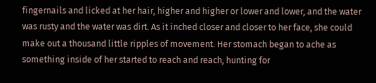fingernails and licked at her hair, higher and higher or lower and lower, and the water was rusty and the water was dirt. As it inched closer and closer to her face, she could make out a thousand little ripples of movement. Her stomach began to ache as something inside of her started to reach and reach, hunting for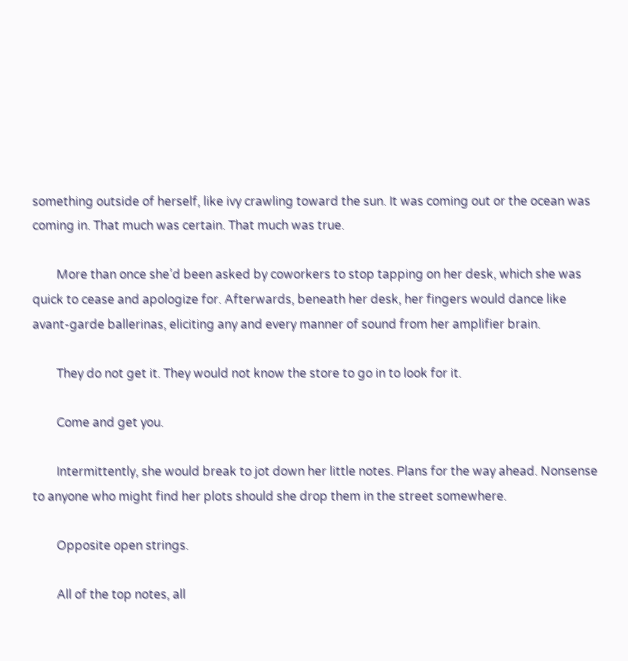something outside of herself, like ivy crawling toward the sun. It was coming out or the ocean was coming in. That much was certain. That much was true.

        More than once she’d been asked by coworkers to stop tapping on her desk, which she was quick to cease and apologize for. Afterwards, beneath her desk, her fingers would dance like avant-garde ballerinas, eliciting any and every manner of sound from her amplifier brain.

        They do not get it. They would not know the store to go in to look for it.

        Come and get you.

        Intermittently, she would break to jot down her little notes. Plans for the way ahead. Nonsense to anyone who might find her plots should she drop them in the street somewhere.

        Opposite open strings.

        All of the top notes, all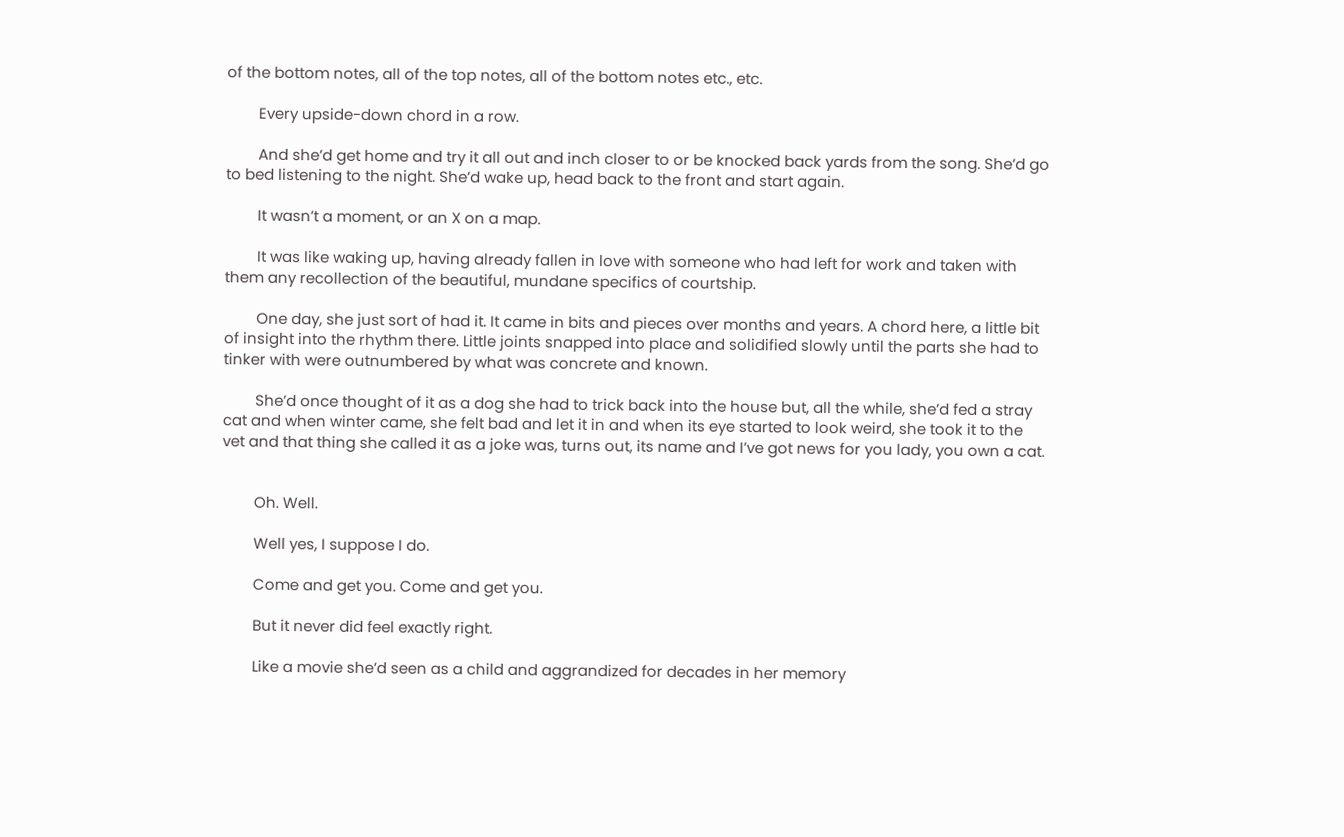of the bottom notes, all of the top notes, all of the bottom notes etc., etc.

        Every upside-down chord in a row.

        And she’d get home and try it all out and inch closer to or be knocked back yards from the song. She’d go to bed listening to the night. She’d wake up, head back to the front and start again.

        It wasn’t a moment, or an X on a map.

        It was like waking up, having already fallen in love with someone who had left for work and taken with them any recollection of the beautiful, mundane specifics of courtship.

        One day, she just sort of had it. It came in bits and pieces over months and years. A chord here, a little bit of insight into the rhythm there. Little joints snapped into place and solidified slowly until the parts she had to tinker with were outnumbered by what was concrete and known.

        She’d once thought of it as a dog she had to trick back into the house but, all the while, she’d fed a stray cat and when winter came, she felt bad and let it in and when its eye started to look weird, she took it to the vet and that thing she called it as a joke was, turns out, its name and I’ve got news for you lady, you own a cat.


        Oh. Well.

        Well yes, I suppose I do.

        Come and get you. Come and get you.

        But it never did feel exactly right.

        Like a movie she’d seen as a child and aggrandized for decades in her memory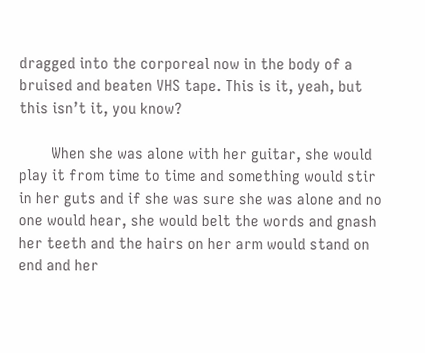dragged into the corporeal now in the body of a bruised and beaten VHS tape. This is it, yeah, but this isn’t it, you know?

        When she was alone with her guitar, she would play it from time to time and something would stir in her guts and if she was sure she was alone and no one would hear, she would belt the words and gnash her teeth and the hairs on her arm would stand on end and her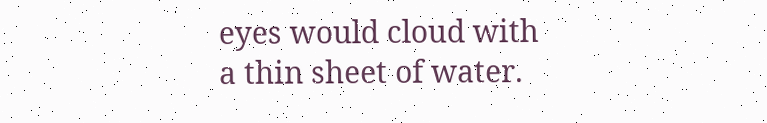eyes would cloud with a thin sheet of water.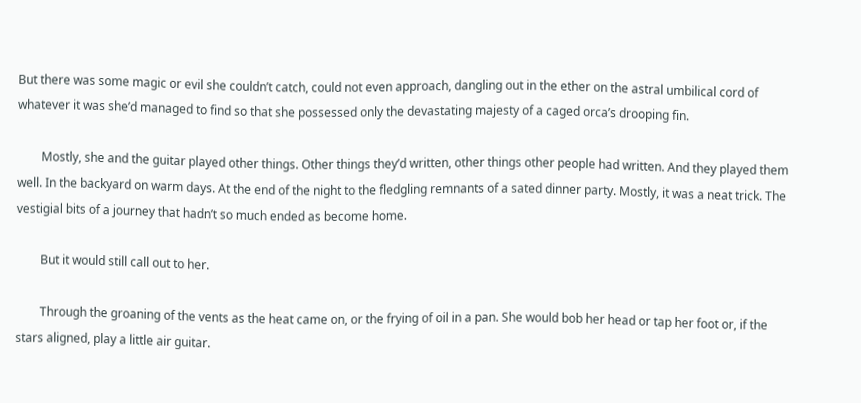But there was some magic or evil she couldn’t catch, could not even approach, dangling out in the ether on the astral umbilical cord of whatever it was she’d managed to find so that she possessed only the devastating majesty of a caged orca’s drooping fin.

        Mostly, she and the guitar played other things. Other things they’d written, other things other people had written. And they played them well. In the backyard on warm days. At the end of the night to the fledgling remnants of a sated dinner party. Mostly, it was a neat trick. The vestigial bits of a journey that hadn’t so much ended as become home.

        But it would still call out to her.

        Through the groaning of the vents as the heat came on, or the frying of oil in a pan. She would bob her head or tap her foot or, if the stars aligned, play a little air guitar.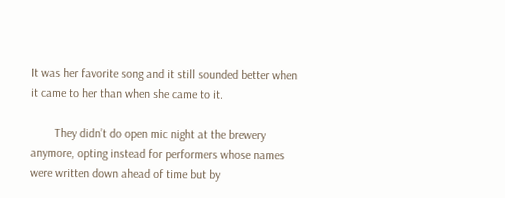It was her favorite song and it still sounded better when it came to her than when she came to it.

        They didn’t do open mic night at the brewery anymore, opting instead for performers whose names were written down ahead of time but by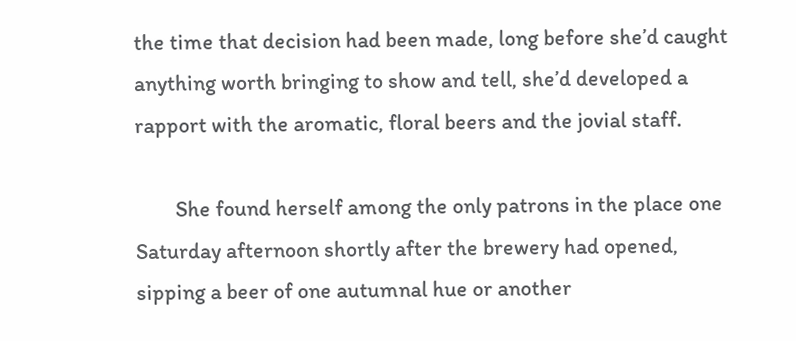the time that decision had been made, long before she’d caught anything worth bringing to show and tell, she’d developed a rapport with the aromatic, floral beers and the jovial staff.

        She found herself among the only patrons in the place one Saturday afternoon shortly after the brewery had opened, sipping a beer of one autumnal hue or another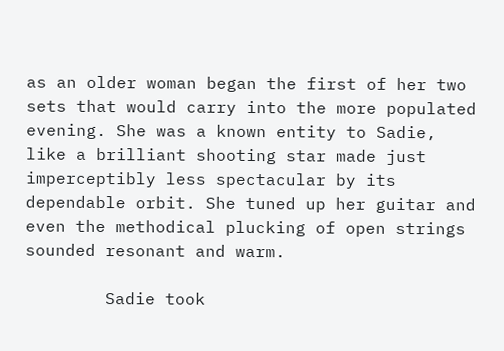as an older woman began the first of her two sets that would carry into the more populated evening. She was a known entity to Sadie, like a brilliant shooting star made just imperceptibly less spectacular by its dependable orbit. She tuned up her guitar and even the methodical plucking of open strings sounded resonant and warm.

        Sadie took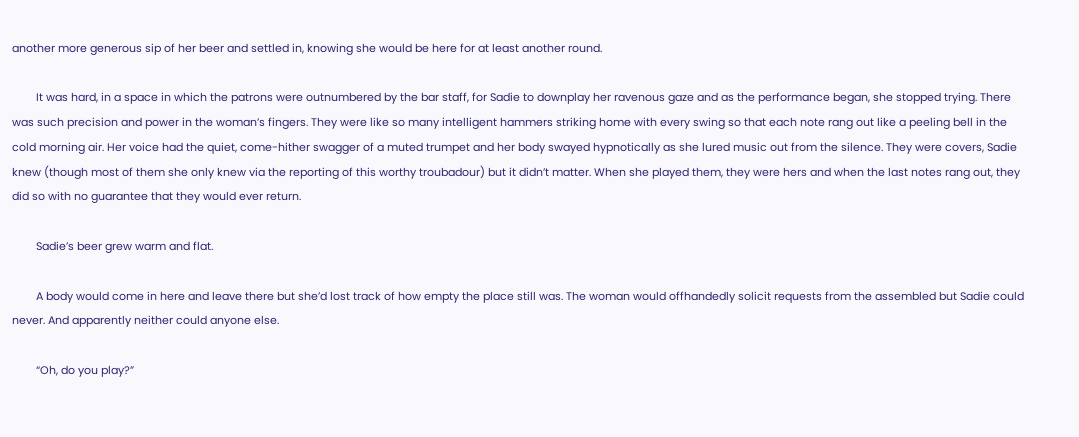another more generous sip of her beer and settled in, knowing she would be here for at least another round.

        It was hard, in a space in which the patrons were outnumbered by the bar staff, for Sadie to downplay her ravenous gaze and as the performance began, she stopped trying. There was such precision and power in the woman’s fingers. They were like so many intelligent hammers striking home with every swing so that each note rang out like a peeling bell in the cold morning air. Her voice had the quiet, come-hither swagger of a muted trumpet and her body swayed hypnotically as she lured music out from the silence. They were covers, Sadie knew (though most of them she only knew via the reporting of this worthy troubadour) but it didn’t matter. When she played them, they were hers and when the last notes rang out, they did so with no guarantee that they would ever return.

        Sadie’s beer grew warm and flat.

        A body would come in here and leave there but she’d lost track of how empty the place still was. The woman would offhandedly solicit requests from the assembled but Sadie could never. And apparently neither could anyone else.

        “Oh, do you play?”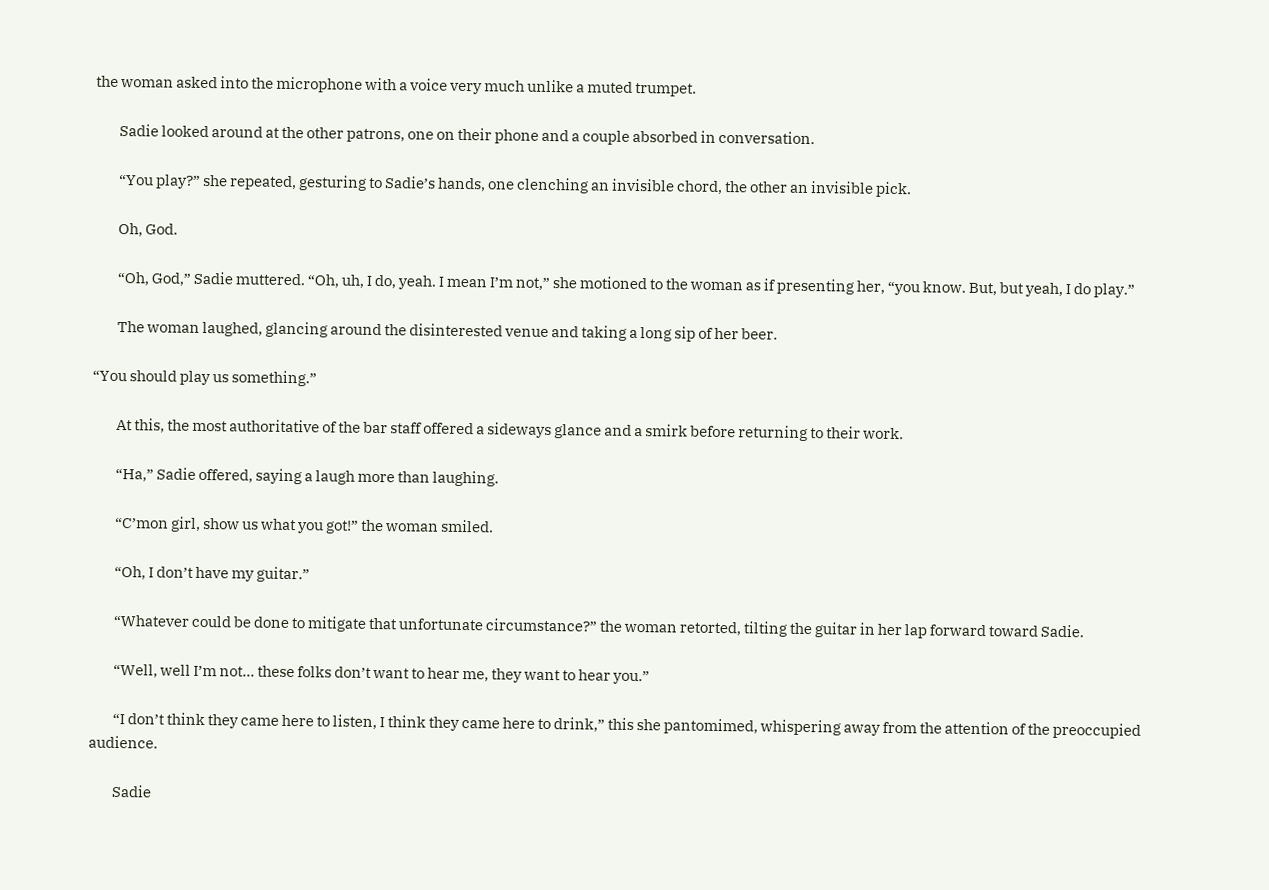the woman asked into the microphone with a voice very much unlike a muted trumpet.

        Sadie looked around at the other patrons, one on their phone and a couple absorbed in conversation.

        “You play?” she repeated, gesturing to Sadie’s hands, one clenching an invisible chord, the other an invisible pick.

        Oh, God.

        “Oh, God,” Sadie muttered. “Oh, uh, I do, yeah. I mean I’m not,” she motioned to the woman as if presenting her, “you know. But, but yeah, I do play.”

        The woman laughed, glancing around the disinterested venue and taking a long sip of her beer.

“You should play us something.”

        At this, the most authoritative of the bar staff offered a sideways glance and a smirk before returning to their work.

        “Ha,” Sadie offered, saying a laugh more than laughing.

        “C’mon girl, show us what you got!” the woman smiled.

        “Oh, I don’t have my guitar.”

        “Whatever could be done to mitigate that unfortunate circumstance?” the woman retorted, tilting the guitar in her lap forward toward Sadie.

        “Well, well I’m not… these folks don’t want to hear me, they want to hear you.”

        “I don’t think they came here to listen, I think they came here to drink,” this she pantomimed, whispering away from the attention of the preoccupied audience.

        Sadie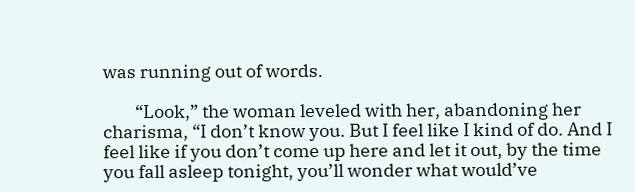was running out of words.

        “Look,” the woman leveled with her, abandoning her charisma, “I don’t know you. But I feel like I kind of do. And I feel like if you don’t come up here and let it out, by the time you fall asleep tonight, you’ll wonder what would’ve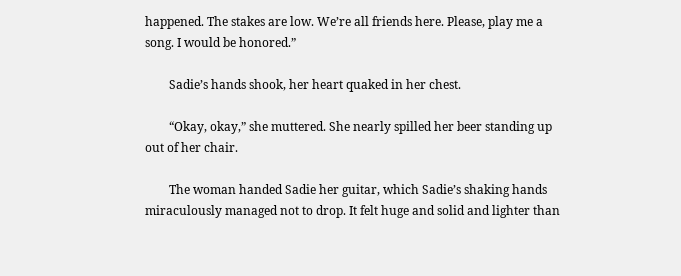happened. The stakes are low. We’re all friends here. Please, play me a song. I would be honored.”

        Sadie’s hands shook, her heart quaked in her chest.

        “Okay, okay,” she muttered. She nearly spilled her beer standing up out of her chair.

        The woman handed Sadie her guitar, which Sadie’s shaking hands miraculously managed not to drop. It felt huge and solid and lighter than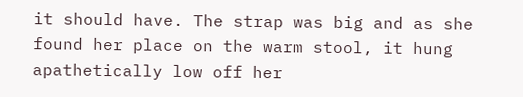it should have. The strap was big and as she found her place on the warm stool, it hung apathetically low off her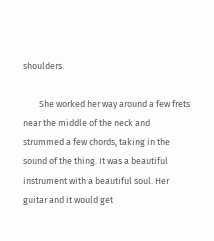shoulders.

        She worked her way around a few frets near the middle of the neck and strummed a few chords, taking in the sound of the thing. It was a beautiful instrument with a beautiful soul. Her guitar and it would get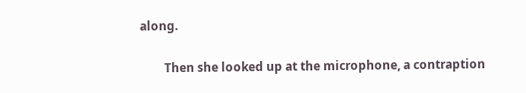along.

        Then she looked up at the microphone, a contraption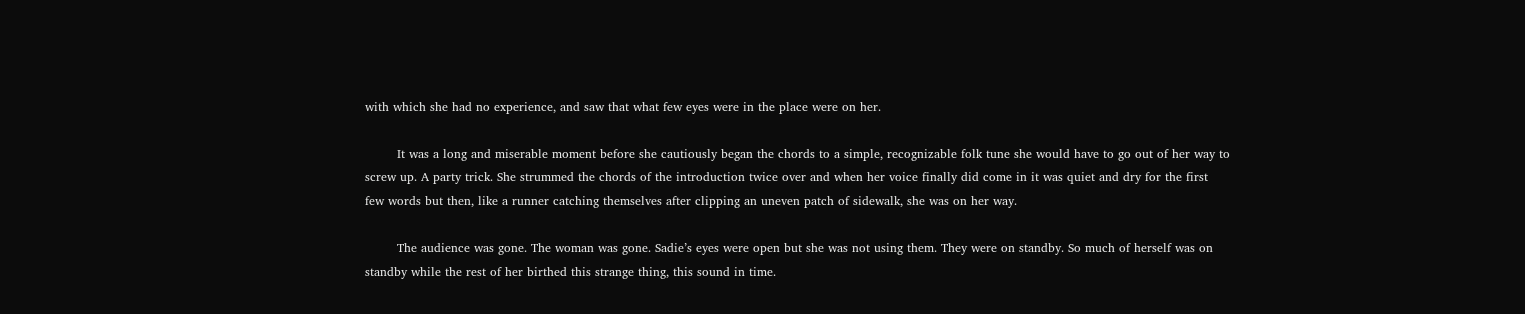with which she had no experience, and saw that what few eyes were in the place were on her.

        It was a long and miserable moment before she cautiously began the chords to a simple, recognizable folk tune she would have to go out of her way to screw up. A party trick. She strummed the chords of the introduction twice over and when her voice finally did come in it was quiet and dry for the first few words but then, like a runner catching themselves after clipping an uneven patch of sidewalk, she was on her way.

        The audience was gone. The woman was gone. Sadie’s eyes were open but she was not using them. They were on standby. So much of herself was on standby while the rest of her birthed this strange thing, this sound in time.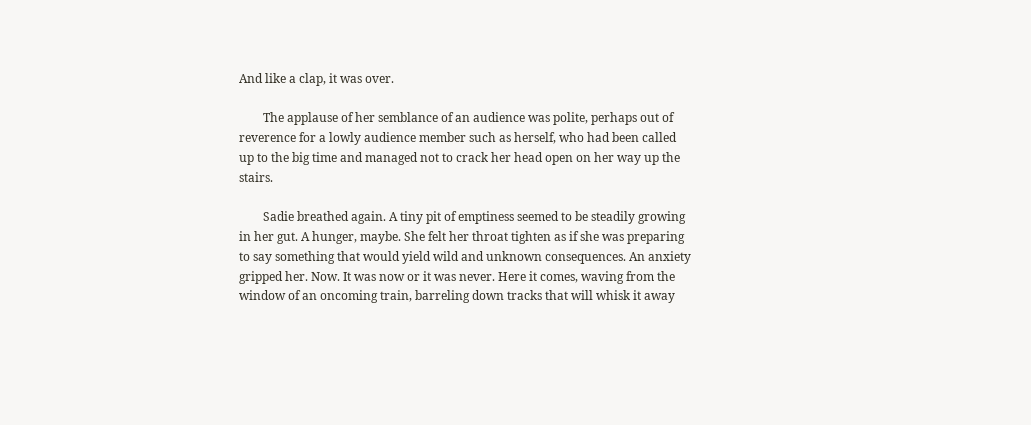And like a clap, it was over.

        The applause of her semblance of an audience was polite, perhaps out of reverence for a lowly audience member such as herself, who had been called up to the big time and managed not to crack her head open on her way up the stairs.

        Sadie breathed again. A tiny pit of emptiness seemed to be steadily growing in her gut. A hunger, maybe. She felt her throat tighten as if she was preparing to say something that would yield wild and unknown consequences. An anxiety gripped her. Now. It was now or it was never. Here it comes, waving from the window of an oncoming train, barreling down tracks that will whisk it away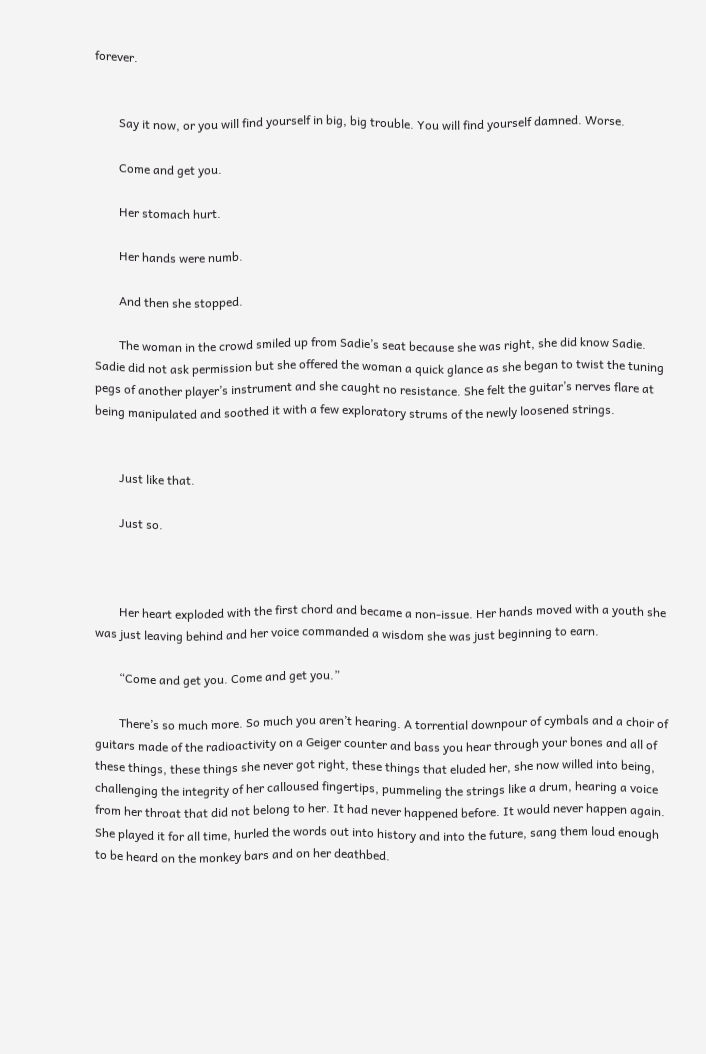forever.


        Say it now, or you will find yourself in big, big trouble. You will find yourself damned. Worse.

        Come and get you.

        Her stomach hurt.

        Her hands were numb.

        And then she stopped.

        The woman in the crowd smiled up from Sadie’s seat because she was right, she did know Sadie. Sadie did not ask permission but she offered the woman a quick glance as she began to twist the tuning pegs of another player’s instrument and she caught no resistance. She felt the guitar’s nerves flare at being manipulated and soothed it with a few exploratory strums of the newly loosened strings.


        Just like that.

        Just so.



        Her heart exploded with the first chord and became a non-issue. Her hands moved with a youth she was just leaving behind and her voice commanded a wisdom she was just beginning to earn.

        “Come and get you. Come and get you.”

        There’s so much more. So much you aren’t hearing. A torrential downpour of cymbals and a choir of guitars made of the radioactivity on a Geiger counter and bass you hear through your bones and all of these things, these things she never got right, these things that eluded her, she now willed into being, challenging the integrity of her calloused fingertips, pummeling the strings like a drum, hearing a voice from her throat that did not belong to her. It had never happened before. It would never happen again. She played it for all time, hurled the words out into history and into the future, sang them loud enough to be heard on the monkey bars and on her deathbed.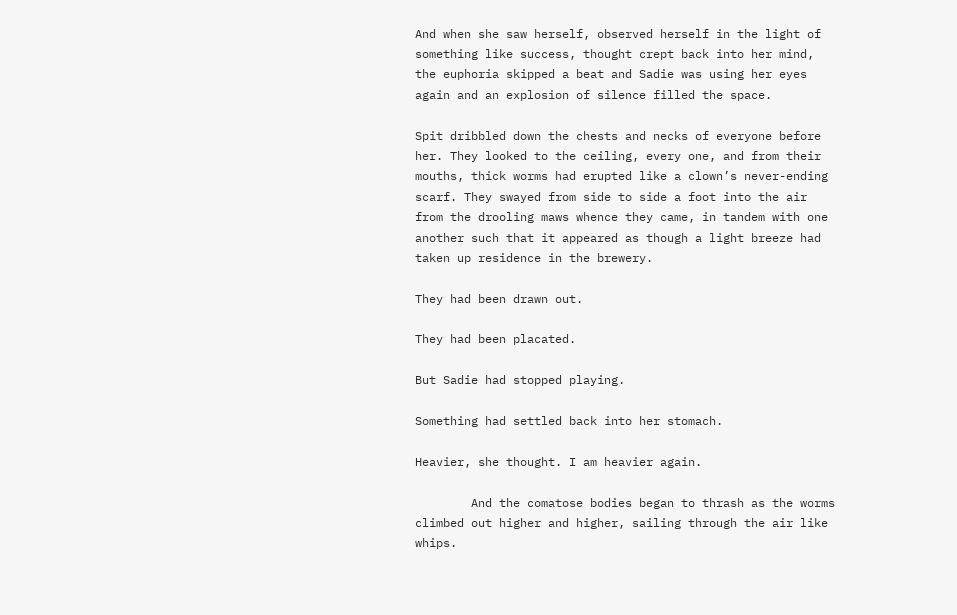And when she saw herself, observed herself in the light of something like success, thought crept back into her mind, the euphoria skipped a beat and Sadie was using her eyes again and an explosion of silence filled the space.

Spit dribbled down the chests and necks of everyone before her. They looked to the ceiling, every one, and from their mouths, thick worms had erupted like a clown’s never-ending scarf. They swayed from side to side a foot into the air from the drooling maws whence they came, in tandem with one another such that it appeared as though a light breeze had taken up residence in the brewery.

They had been drawn out.

They had been placated.

But Sadie had stopped playing.

Something had settled back into her stomach.

Heavier, she thought. I am heavier again.

        And the comatose bodies began to thrash as the worms climbed out higher and higher, sailing through the air like whips.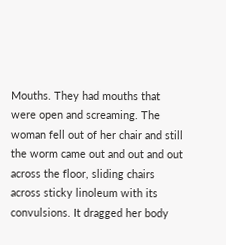Mouths. They had mouths that were open and screaming. The woman fell out of her chair and still the worm came out and out and out across the floor, sliding chairs across sticky linoleum with its convulsions. It dragged her body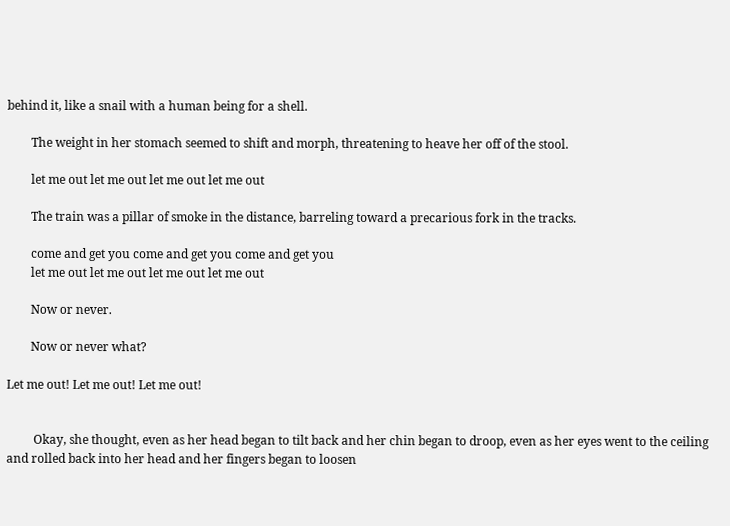behind it, like a snail with a human being for a shell.

        The weight in her stomach seemed to shift and morph, threatening to heave her off of the stool.

        let me out let me out let me out let me out

        The train was a pillar of smoke in the distance, barreling toward a precarious fork in the tracks.

        come and get you come and get you come and get you
        let me out let me out let me out let me out

        Now or never.

        Now or never what?

Let me out! Let me out! Let me out!


         Okay, she thought, even as her head began to tilt back and her chin began to droop, even as her eyes went to the ceiling and rolled back into her head and her fingers began to loosen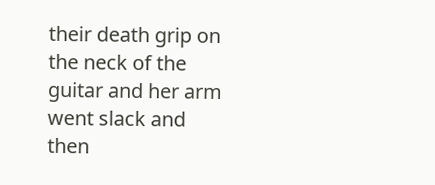their death grip on the neck of the guitar and her arm went slack and then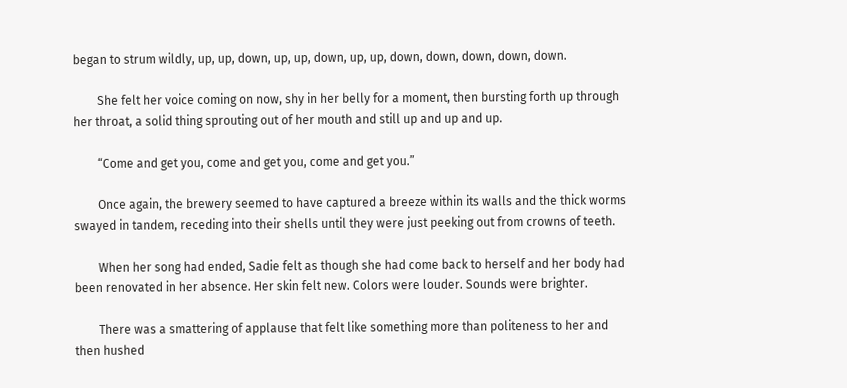began to strum wildly, up, up, down, up, up, down, up, up, down, down, down, down, down.

        She felt her voice coming on now, shy in her belly for a moment, then bursting forth up through her throat, a solid thing sprouting out of her mouth and still up and up and up.

        “Come and get you, come and get you, come and get you.”

        Once again, the brewery seemed to have captured a breeze within its walls and the thick worms swayed in tandem, receding into their shells until they were just peeking out from crowns of teeth.

        When her song had ended, Sadie felt as though she had come back to herself and her body had been renovated in her absence. Her skin felt new. Colors were louder. Sounds were brighter.

        There was a smattering of applause that felt like something more than politeness to her and then hushed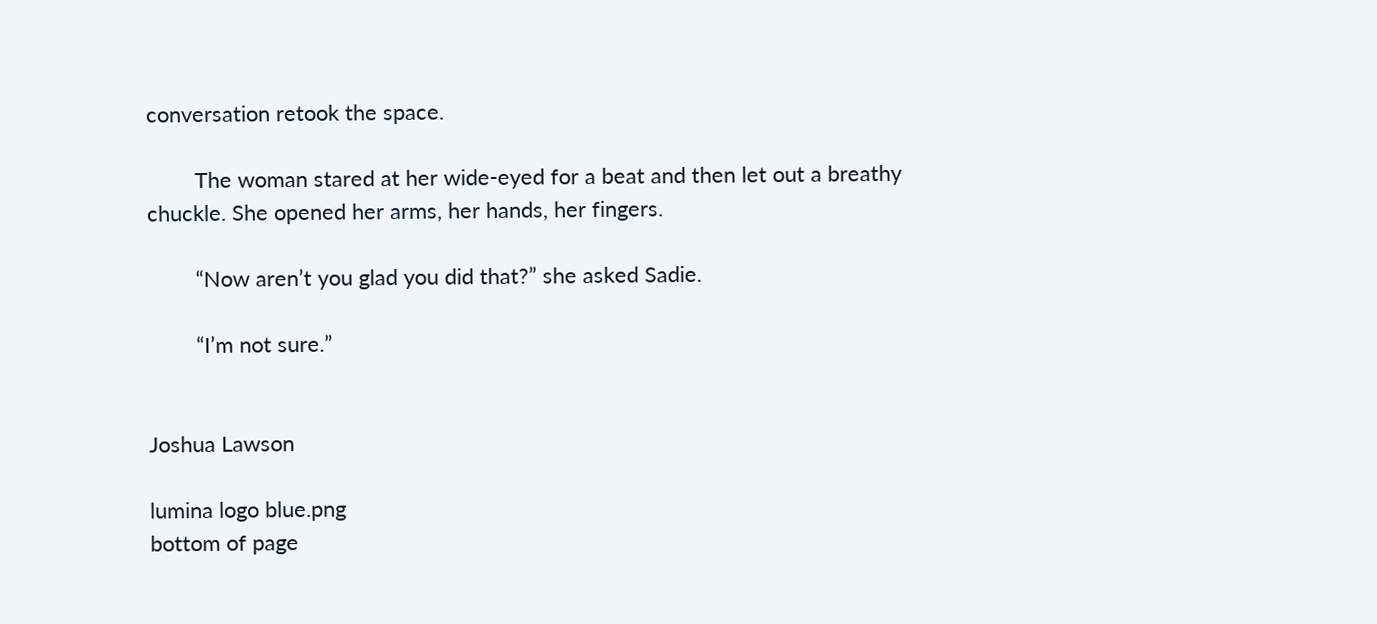conversation retook the space.

        The woman stared at her wide-eyed for a beat and then let out a breathy chuckle. She opened her arms, her hands, her fingers.

        “Now aren’t you glad you did that?” she asked Sadie.

        “I’m not sure.”


Joshua Lawson

lumina logo blue.png
bottom of page